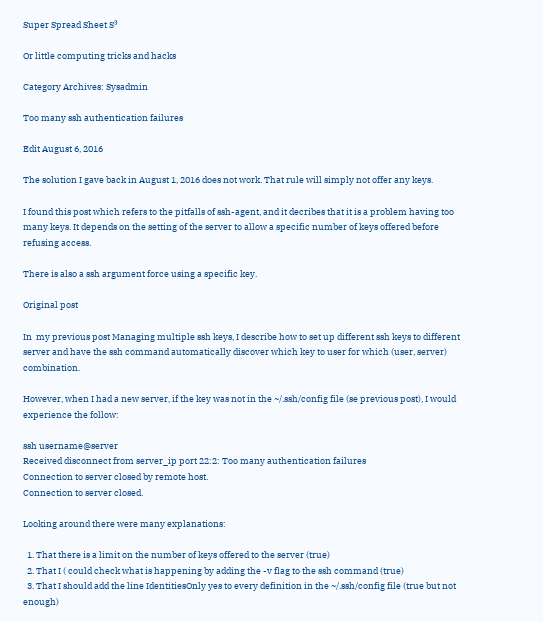Super Spread Sheet S³

Or little computing tricks and hacks

Category Archives: Sysadmin

Too many ssh authentication failures

Edit August 6, 2016

The solution I gave back in August 1, 2016 does not work. That rule will simply not offer any keys.

I found this post which refers to the pitfalls of ssh-agent, and it decribes that it is a problem having too many keys. It depends on the setting of the server to allow a specific number of keys offered before refusing access.

There is also a ssh argument force using a specific key.

Original post

In  my previous post Managing multiple ssh keys, I describe how to set up different ssh keys to different server and have the ssh command automatically discover which key to user for which (user, server) combination.

However, when I had a new server, if the key was not in the ~/.ssh/config file (se previous post), I would experience the follow:

ssh username@server
Received disconnect from server_ip port 22:2: Too many authentication failures
Connection to server closed by remote host.
Connection to server closed.

Looking around there were many explanations:

  1. That there is a limit on the number of keys offered to the server (true)
  2. That I ( could check what is happening by adding the -v flag to the ssh command (true)
  3. That I should add the line IdentitiesOnly yes to every definition in the ~/.ssh/config file (true but not enough)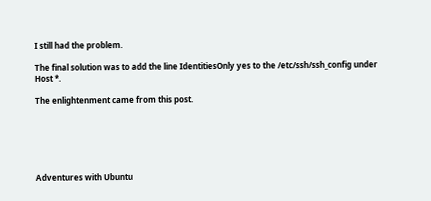I still had the problem.

The final solution was to add the line IdentitiesOnly yes to the /etc/ssh/ssh_config under Host *.

The enlightenment came from this post.






Adventures with Ubuntu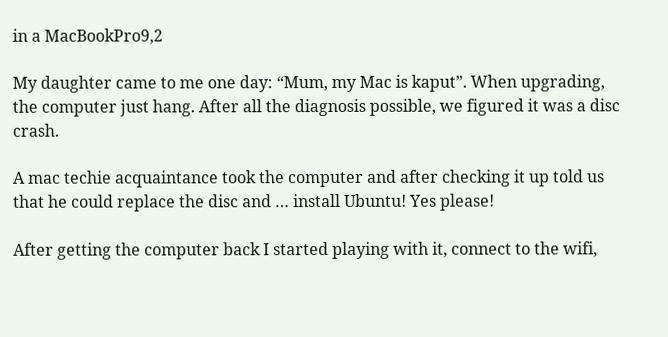in a MacBookPro9,2

My daughter came to me one day: “Mum, my Mac is kaput”. When upgrading, the computer just hang. After all the diagnosis possible, we figured it was a disc crash.

A mac techie acquaintance took the computer and after checking it up told us that he could replace the disc and … install Ubuntu! Yes please!

After getting the computer back I started playing with it, connect to the wifi,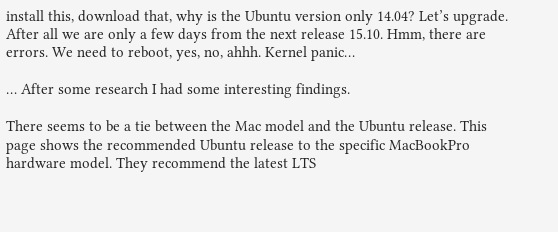install this, download that, why is the Ubuntu version only 14.04? Let’s upgrade. After all we are only a few days from the next release 15.10. Hmm, there are errors. We need to reboot, yes, no, ahhh. Kernel panic…

… After some research I had some interesting findings.

There seems to be a tie between the Mac model and the Ubuntu release. This page shows the recommended Ubuntu release to the specific MacBookPro hardware model. They recommend the latest LTS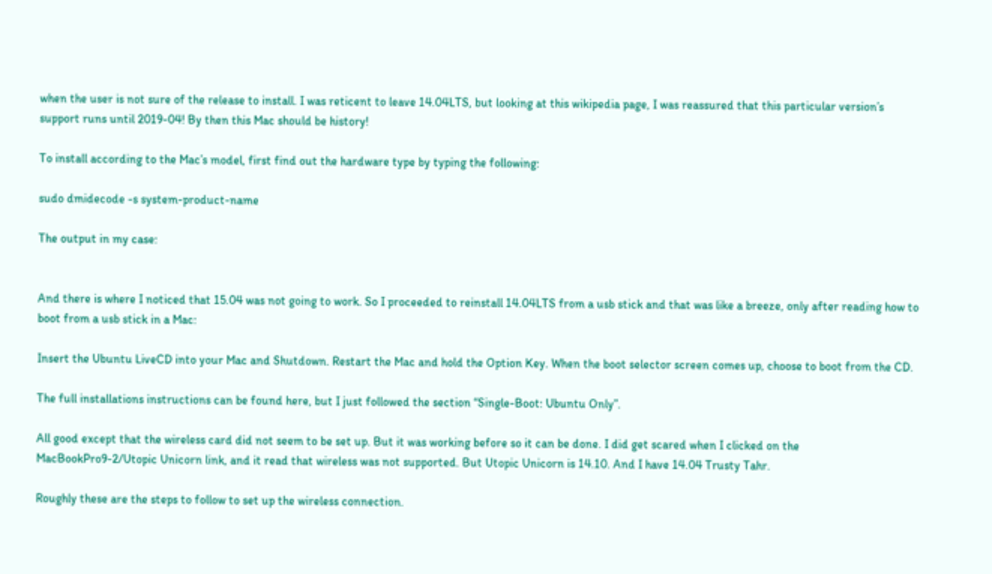when the user is not sure of the release to install. I was reticent to leave 14.04LTS, but looking at this wikipedia page, I was reassured that this particular version’s support runs until 2019-04! By then this Mac should be history!

To install according to the Mac’s model, first find out the hardware type by typing the following:

sudo dmidecode -s system-product-name

The output in my case:


And there is where I noticed that 15.04 was not going to work. So I proceeded to reinstall 14.04LTS from a usb stick and that was like a breeze, only after reading how to boot from a usb stick in a Mac:

Insert the Ubuntu LiveCD into your Mac and Shutdown. Restart the Mac and hold the Option Key. When the boot selector screen comes up, choose to boot from the CD.

The full installations instructions can be found here, but I just followed the section “Single-Boot: Ubuntu Only”.

All good except that the wireless card did not seem to be set up. But it was working before so it can be done. I did get scared when I clicked on the MacBookPro9-2/Utopic Unicorn link, and it read that wireless was not supported. But Utopic Unicorn is 14.10. And I have 14.04 Trusty Tahr.

Roughly these are the steps to follow to set up the wireless connection.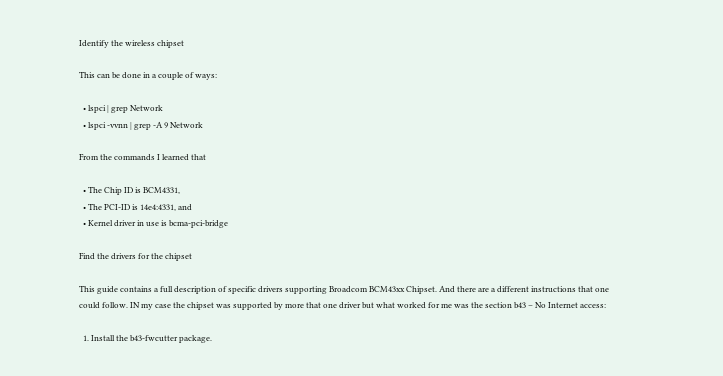Identify the wireless chipset

This can be done in a couple of ways:

  • lspci | grep Network
  • lspci -vvnn | grep -A 9 Network

From the commands I learned that

  • The Chip ID is BCM4331,
  • The PCI-ID is 14e4:4331, and
  • Kernel driver in use is bcma-pci-bridge

Find the drivers for the chipset

This guide contains a full description of specific drivers supporting Broadcom BCM43xx Chipset. And there are a different instructions that one could follow. IN my case the chipset was supported by more that one driver but what worked for me was the section b43 – No Internet access:

  1. Install the b43-fwcutter package.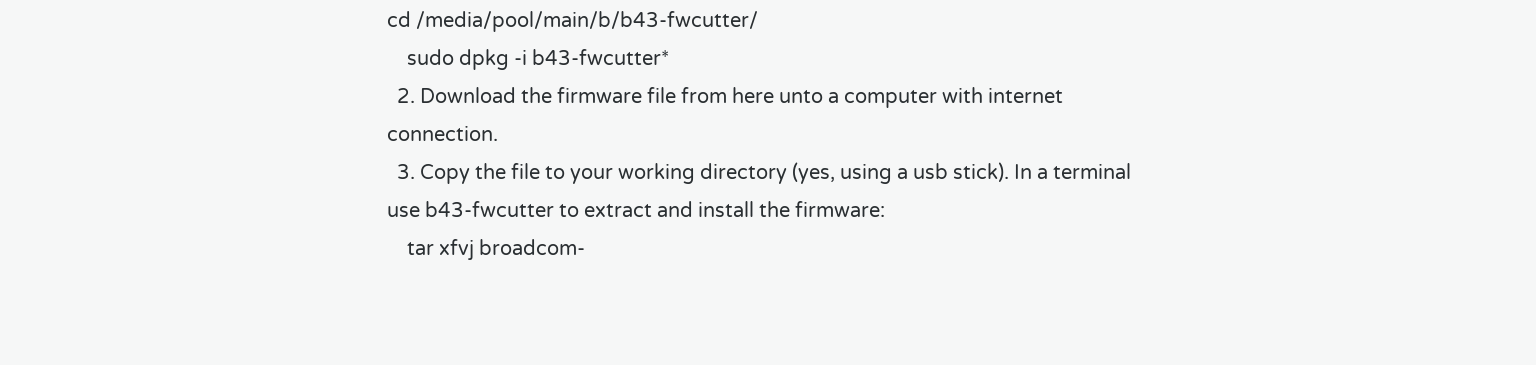cd /media/pool/main/b/b43-fwcutter/
    sudo dpkg -i b43-fwcutter*
  2. Download the firmware file from here unto a computer with internet connection.
  3. Copy the file to your working directory (yes, using a usb stick). In a terminal use b43-fwcutter to extract and install the firmware:
    tar xfvj broadcom-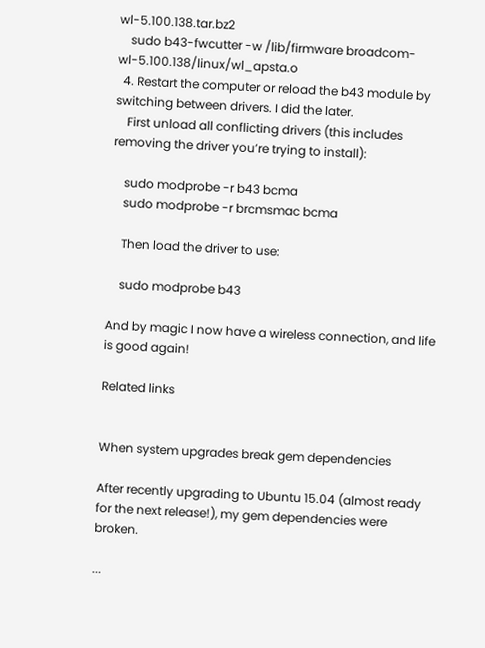wl-5.100.138.tar.bz2
    sudo b43-fwcutter -w /lib/firmware broadcom-wl-5.100.138/linux/wl_apsta.o
  4. Restart the computer or reload the b43 module by switching between drivers. I did the later.
    First unload all conflicting drivers (this includes removing the driver you’re trying to install):

    sudo modprobe -r b43 bcma
    sudo modprobe -r brcmsmac bcma

    Then load the driver to use:

    sudo modprobe b43

And by magic I now have a wireless connection, and life is good again!

Related links


When system upgrades break gem dependencies

After recently upgrading to Ubuntu 15.04 (almost ready for the next release!), my gem dependencies were broken.

...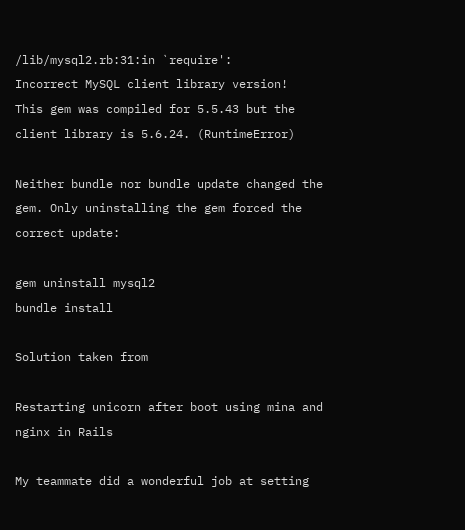/lib/mysql2.rb:31:in `require':
Incorrect MySQL client library version!
This gem was compiled for 5.5.43 but the client library is 5.6.24. (RuntimeError)

Neither bundle nor bundle update changed the gem. Only uninstalling the gem forced the correct update:

gem uninstall mysql2
bundle install

Solution taken from

Restarting unicorn after boot using mina and nginx in Rails

My teammate did a wonderful job at setting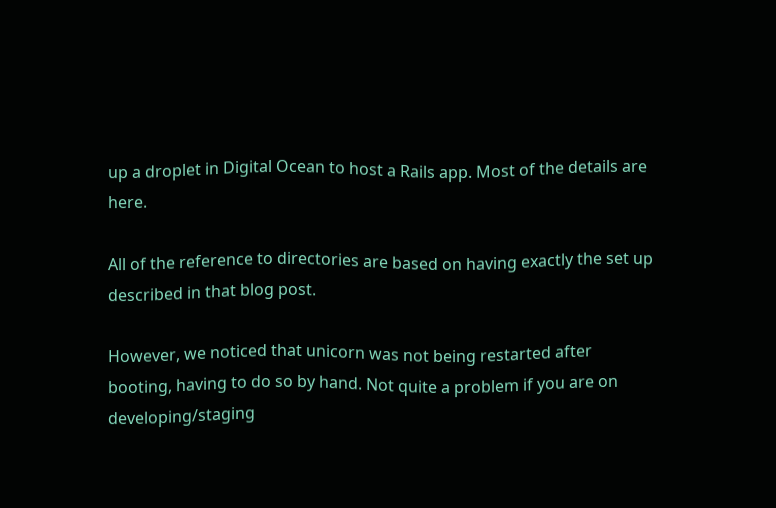up a droplet in Digital Ocean to host a Rails app. Most of the details are here.

All of the reference to directories are based on having exactly the set up described in that blog post.

However, we noticed that unicorn was not being restarted after booting, having to do so by hand. Not quite a problem if you are on developing/staging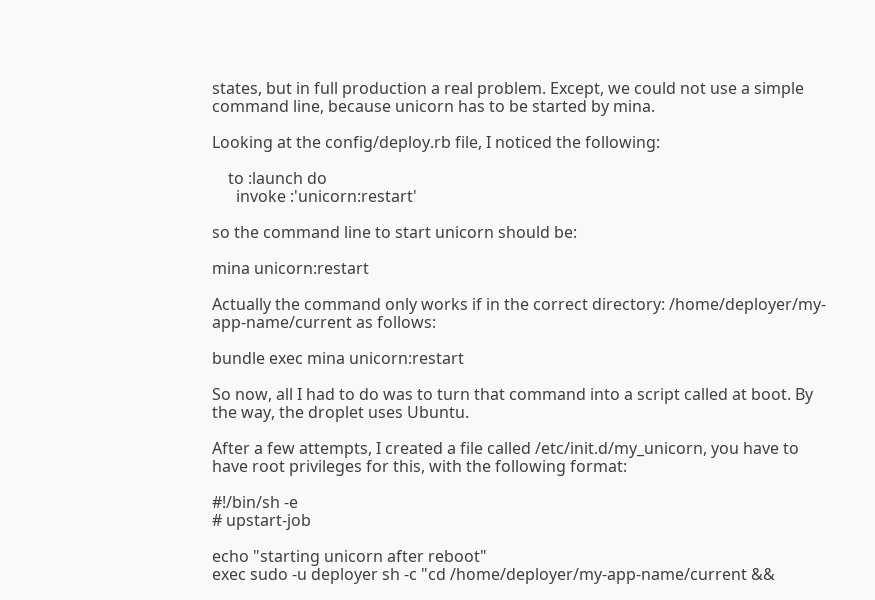states, but in full production a real problem. Except, we could not use a simple command line, because unicorn has to be started by mina.

Looking at the config/deploy.rb file, I noticed the following:

    to :launch do
      invoke :'unicorn:restart'

so the command line to start unicorn should be:

mina unicorn:restart

Actually the command only works if in the correct directory: /home/deployer/my-app-name/current as follows:

bundle exec mina unicorn:restart

So now, all I had to do was to turn that command into a script called at boot. By the way, the droplet uses Ubuntu.

After a few attempts, I created a file called /etc/init.d/my_unicorn, you have to have root privileges for this, with the following format:

#!/bin/sh -e
# upstart-job

echo "starting unicorn after reboot"
exec sudo -u deployer sh -c "cd /home/deployer/my-app-name/current &&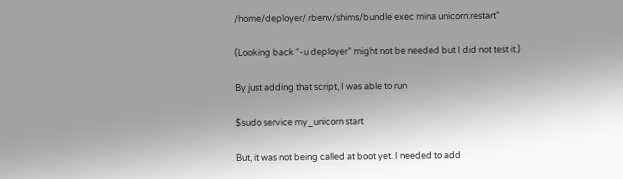/home/deployer/.rbenv/shims/bundle exec mina unicorn:restart"

(Looking back “-u deployer” might not be needed but I did not test it.)

By just adding that script, I was able to run

$sudo service my_unicorn start

But, it was not being called at boot yet. I needed to add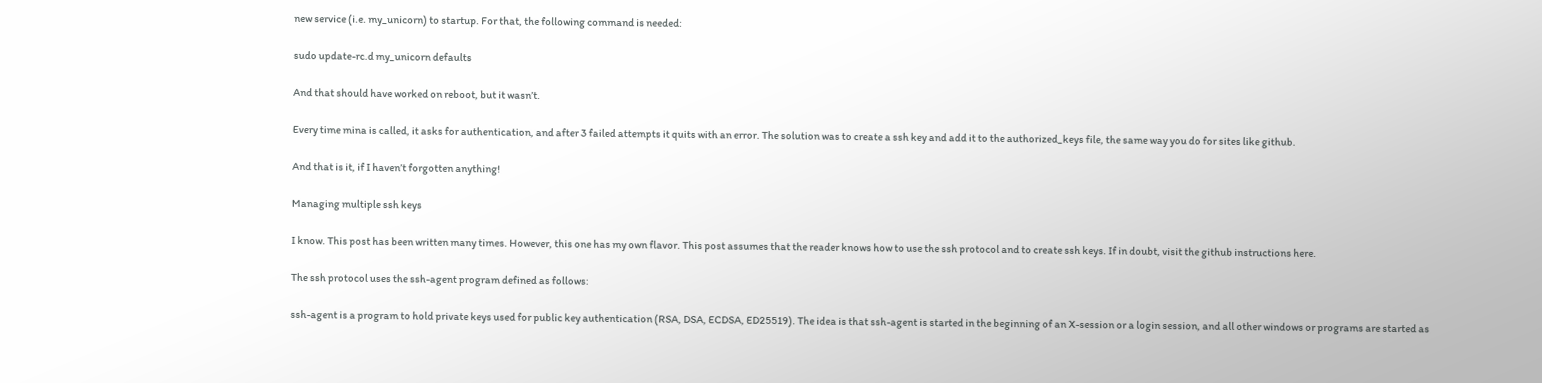new service (i.e. my_unicorn) to startup. For that, the following command is needed:

sudo update-rc.d my_unicorn defaults

And that should have worked on reboot, but it wasn’t.

Every time mina is called, it asks for authentication, and after 3 failed attempts it quits with an error. The solution was to create a ssh key and add it to the authorized_keys file, the same way you do for sites like github.

And that is it, if I haven’t forgotten anything!

Managing multiple ssh keys

I know. This post has been written many times. However, this one has my own flavor. This post assumes that the reader knows how to use the ssh protocol and to create ssh keys. If in doubt, visit the github instructions here.

The ssh protocol uses the ssh-agent program defined as follows:

ssh-agent is a program to hold private keys used for public key authentication (RSA, DSA, ECDSA, ED25519). The idea is that ssh-agent is started in the beginning of an X-session or a login session, and all other windows or programs are started as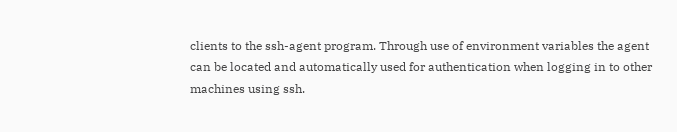clients to the ssh-agent program. Through use of environment variables the agent can be located and automatically used for authentication when logging in to other machines using ssh.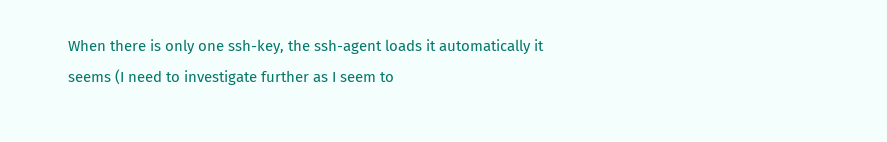When there is only one ssh-key, the ssh-agent loads it automatically it seems (I need to investigate further as I seem to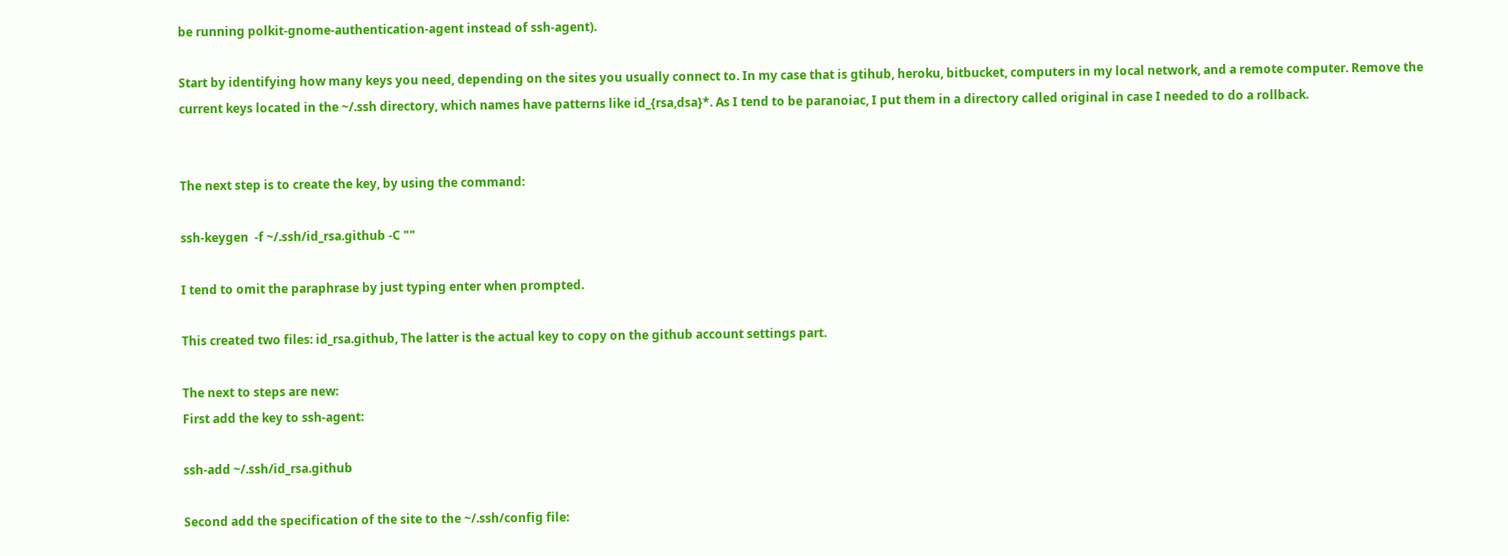be running polkit-gnome-authentication-agent instead of ssh-agent).

Start by identifying how many keys you need, depending on the sites you usually connect to. In my case that is gtihub, heroku, bitbucket, computers in my local network, and a remote computer. Remove the current keys located in the ~/.ssh directory, which names have patterns like id_{rsa,dsa}*. As I tend to be paranoiac, I put them in a directory called original in case I needed to do a rollback.


The next step is to create the key, by using the command:

ssh-keygen  -f ~/.ssh/id_rsa.github -C ""

I tend to omit the paraphrase by just typing enter when prompted.

This created two files: id_rsa.github, The latter is the actual key to copy on the github account settings part.

The next to steps are new:
First add the key to ssh-agent:

ssh-add ~/.ssh/id_rsa.github

Second add the specification of the site to the ~/.ssh/config file: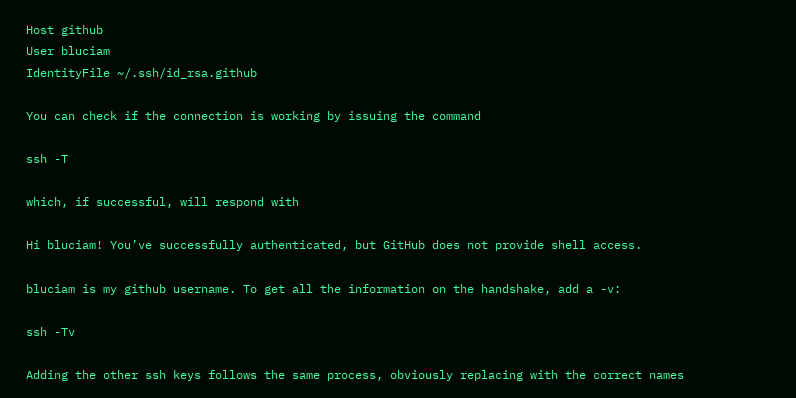Host github
User bluciam
IdentityFile ~/.ssh/id_rsa.github

You can check if the connection is working by issuing the command

ssh -T

which, if successful, will respond with

Hi bluciam! You’ve successfully authenticated, but GitHub does not provide shell access.

bluciam is my github username. To get all the information on the handshake, add a -v:

ssh -Tv

Adding the other ssh keys follows the same process, obviously replacing with the correct names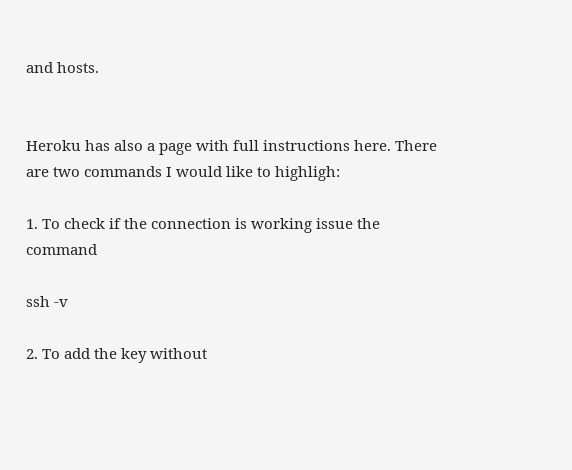and hosts.


Heroku has also a page with full instructions here. There are two commands I would like to highligh:

1. To check if the connection is working issue the command

ssh -v

2. To add the key without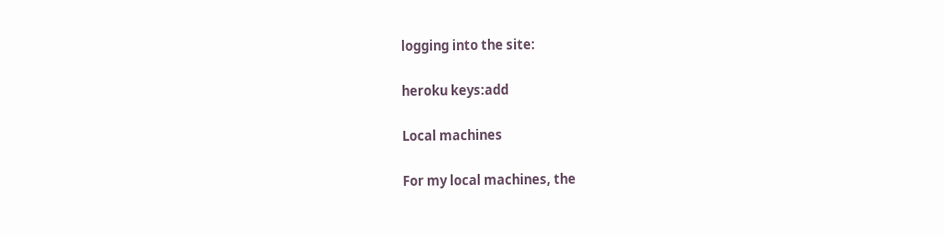logging into the site:

heroku keys:add

Local machines

For my local machines, the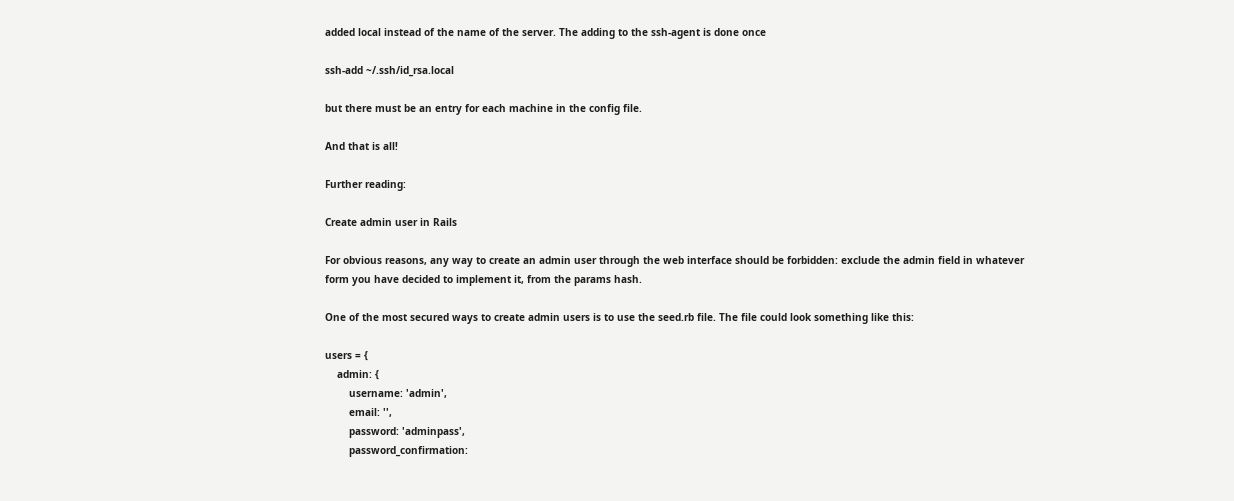added local instead of the name of the server. The adding to the ssh-agent is done once

ssh-add ~/.ssh/id_rsa.local

but there must be an entry for each machine in the config file.

And that is all!

Further reading:

Create admin user in Rails

For obvious reasons, any way to create an admin user through the web interface should be forbidden: exclude the admin field in whatever form you have decided to implement it, from the params hash.

One of the most secured ways to create admin users is to use the seed.rb file. The file could look something like this:

users = {
    admin: {
        username: 'admin',
        email: '',
        password: 'adminpass',
        password_confirmation: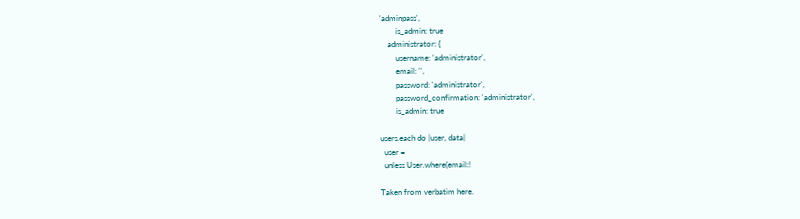'adminpass',
        is_admin: true
    administrator: {
        username: 'administrator',
        email: '',
        password: 'administrator',
        password_confirmation: 'administrator',
        is_admin: true

users.each do |user, data|
  user =
  unless User.where(email:!

Taken from verbatim here.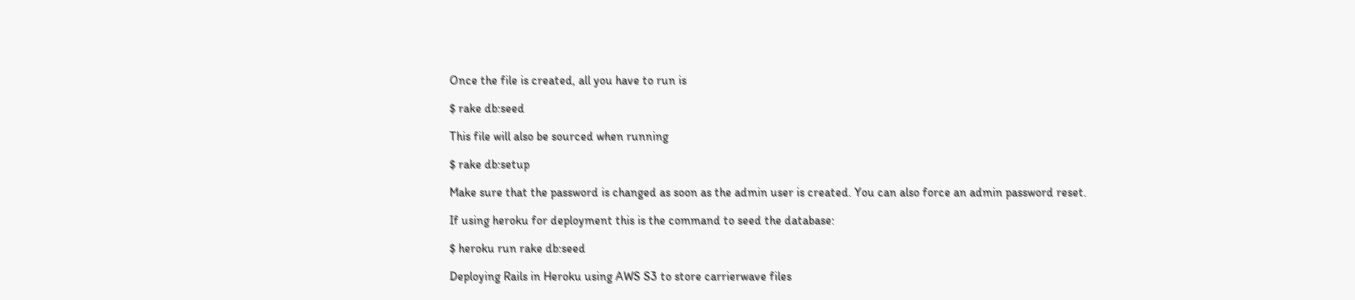Once the file is created, all you have to run is

$ rake db:seed

This file will also be sourced when running

$ rake db:setup

Make sure that the password is changed as soon as the admin user is created. You can also force an admin password reset.

If using heroku for deployment this is the command to seed the database:

$ heroku run rake db:seed

Deploying Rails in Heroku using AWS S3 to store carrierwave files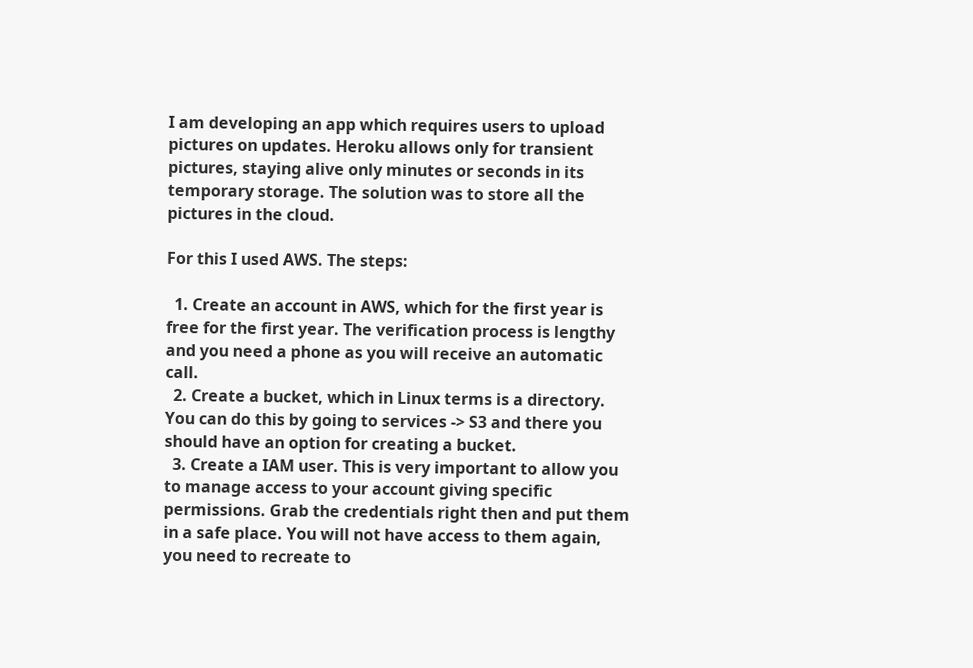I am developing an app which requires users to upload pictures on updates. Heroku allows only for transient pictures, staying alive only minutes or seconds in its temporary storage. The solution was to store all the pictures in the cloud.

For this I used AWS. The steps:

  1. Create an account in AWS, which for the first year is free for the first year. The verification process is lengthy and you need a phone as you will receive an automatic call.
  2. Create a bucket, which in Linux terms is a directory. You can do this by going to services -> S3 and there you should have an option for creating a bucket.
  3. Create a IAM user. This is very important to allow you to manage access to your account giving specific permissions. Grab the credentials right then and put them in a safe place. You will not have access to them again, you need to recreate to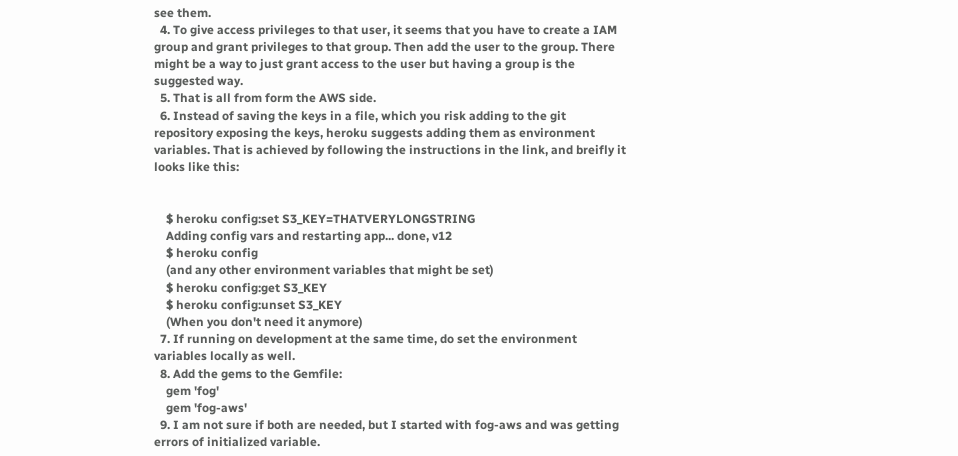see them.
  4. To give access privileges to that user, it seems that you have to create a IAM group and grant privileges to that group. Then add the user to the group. There might be a way to just grant access to the user but having a group is the suggested way.
  5. That is all from form the AWS side.
  6. Instead of saving the keys in a file, which you risk adding to the git repository exposing the keys, heroku suggests adding them as environment variables. That is achieved by following the instructions in the link, and breifly it looks like this:


    $ heroku config:set S3_KEY=THATVERYLONGSTRING
    Adding config vars and restarting app... done, v12
    $ heroku config
    (and any other environment variables that might be set)
    $ heroku config:get S3_KEY
    $ heroku config:unset S3_KEY
    (When you don't need it anymore)
  7. If running on development at the same time, do set the environment variables locally as well.
  8. Add the gems to the Gemfile:
    gem 'fog'
    gem 'fog-aws'
  9. I am not sure if both are needed, but I started with fog-aws and was getting errors of initialized variable.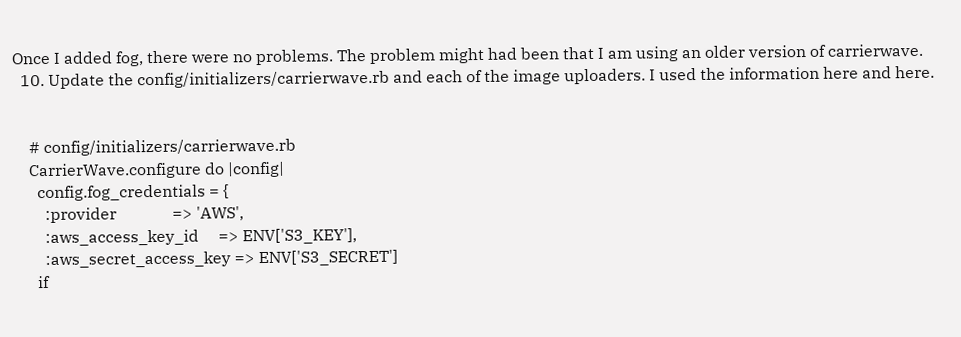Once I added fog, there were no problems. The problem might had been that I am using an older version of carrierwave.
  10. Update the config/initializers/carrierwave.rb and each of the image uploaders. I used the information here and here.


    # config/initializers/carrierwave.rb
    CarrierWave.configure do |config|
      config.fog_credentials = {
        :provider              => 'AWS',
        :aws_access_key_id     => ENV['S3_KEY'],
        :aws_secret_access_key => ENV['S3_SECRET']
      if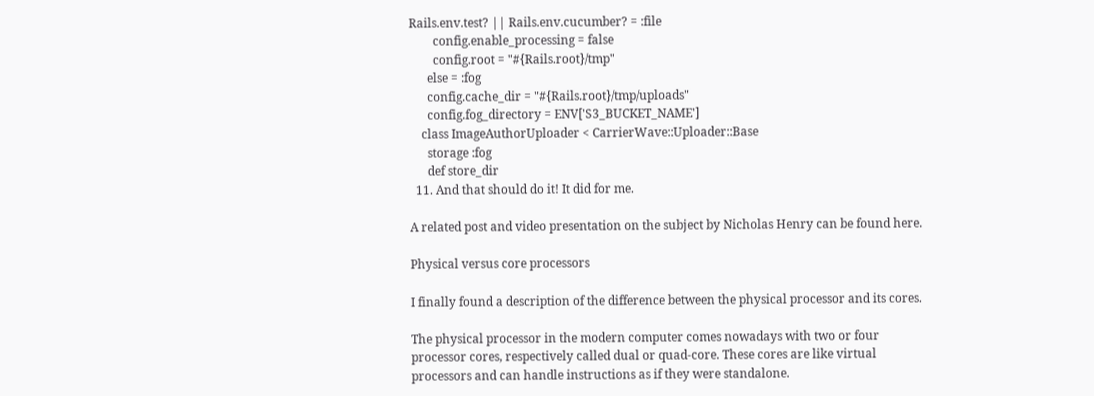Rails.env.test? || Rails.env.cucumber? = :file
        config.enable_processing = false
        config.root = "#{Rails.root}/tmp"
      else = :fog
      config.cache_dir = "#{Rails.root}/tmp/uploads"
      config.fog_directory = ENV['S3_BUCKET_NAME']
    class ImageAuthorUploader < CarrierWave::Uploader::Base
      storage :fog
      def store_dir
  11. And that should do it! It did for me.

A related post and video presentation on the subject by Nicholas Henry can be found here.

Physical versus core processors

I finally found a description of the difference between the physical processor and its cores.

The physical processor in the modern computer comes nowadays with two or four processor cores, respectively called dual or quad-core. These cores are like virtual processors and can handle instructions as if they were standalone.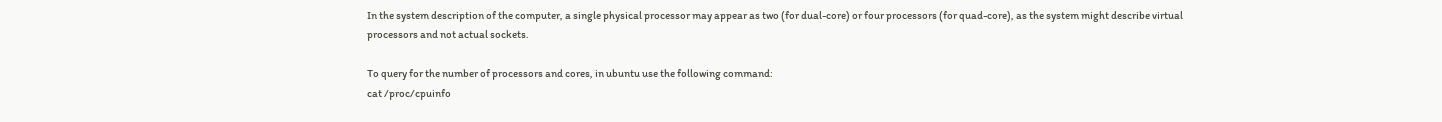In the system description of the computer, a single physical processor may appear as two (for dual-core) or four processors (for quad-core), as the system might describe virtual processors and not actual sockets.

To query for the number of processors and cores, in ubuntu use the following command:
cat /proc/cpuinfo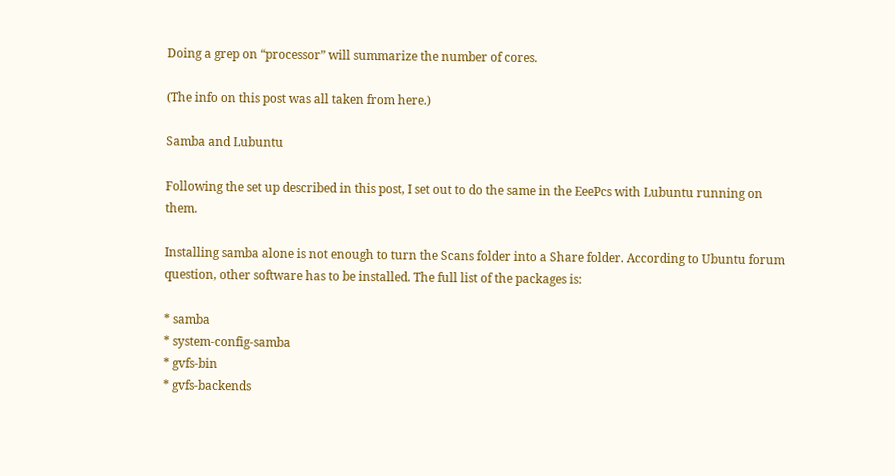Doing a grep on “processor” will summarize the number of cores.

(The info on this post was all taken from here.)

Samba and Lubuntu

Following the set up described in this post, I set out to do the same in the EeePcs with Lubuntu running on them.

Installing samba alone is not enough to turn the Scans folder into a Share folder. According to Ubuntu forum question, other software has to be installed. The full list of the packages is:

* samba
* system-config-samba
* gvfs-bin
* gvfs-backends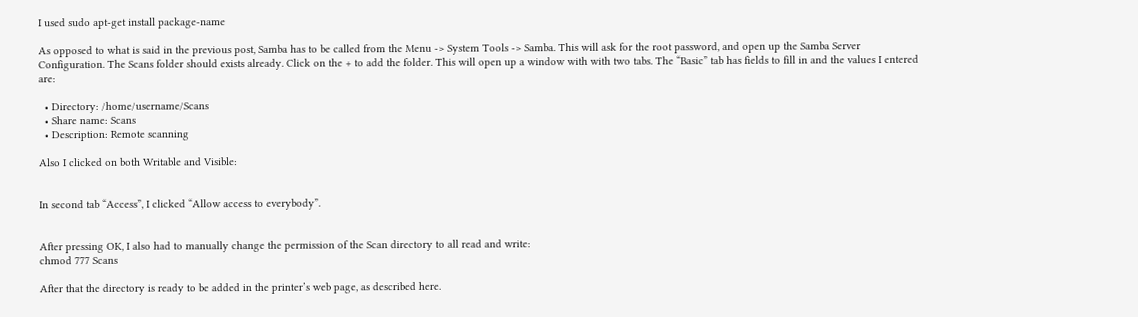I used sudo apt-get install package-name

As opposed to what is said in the previous post, Samba has to be called from the Menu -> System Tools -> Samba. This will ask for the root password, and open up the Samba Server Configuration. The Scans folder should exists already. Click on the + to add the folder. This will open up a window with with two tabs. The “Basic” tab has fields to fill in and the values I entered are:

  • Directory: /home/username/Scans
  • Share name: Scans
  • Description: Remote scanning

Also I clicked on both Writable and Visible:


In second tab “Access”, I clicked “Allow access to everybody”.


After pressing OK, I also had to manually change the permission of the Scan directory to all read and write:
chmod 777 Scans

After that the directory is ready to be added in the printer’s web page, as described here.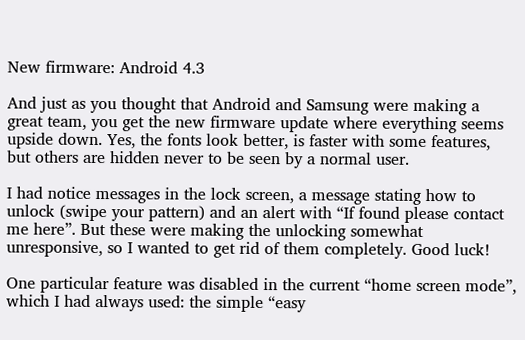New firmware: Android 4.3

And just as you thought that Android and Samsung were making a great team, you get the new firmware update where everything seems upside down. Yes, the fonts look better, is faster with some features, but others are hidden never to be seen by a normal user.

I had notice messages in the lock screen, a message stating how to unlock (swipe your pattern) and an alert with “If found please contact me here”. But these were making the unlocking somewhat unresponsive, so I wanted to get rid of them completely. Good luck!

One particular feature was disabled in the current “home screen mode”, which I had always used: the simple “easy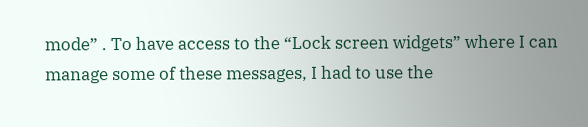mode” . To have access to the “Lock screen widgets” where I can manage some of these messages, I had to use the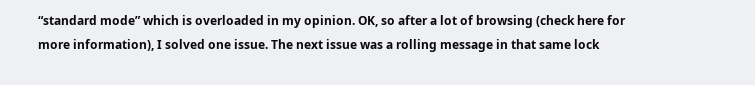“standard mode” which is overloaded in my opinion. OK, so after a lot of browsing (check here for more information), I solved one issue. The next issue was a rolling message in that same lock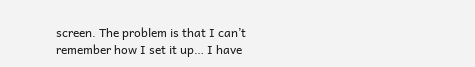screen. The problem is that I can’t remember how I set it up… I have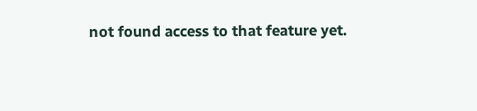not found access to that feature yet.